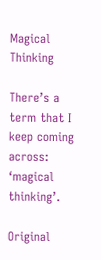Magical Thinking

There’s a term that I keep coming across: ‘magical thinking’.

Original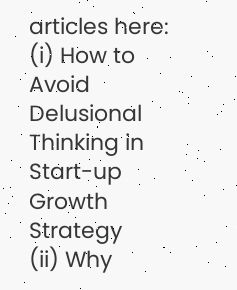articles here:
(i) How to Avoid Delusional Thinking in Start-up Growth Strategy
(ii) Why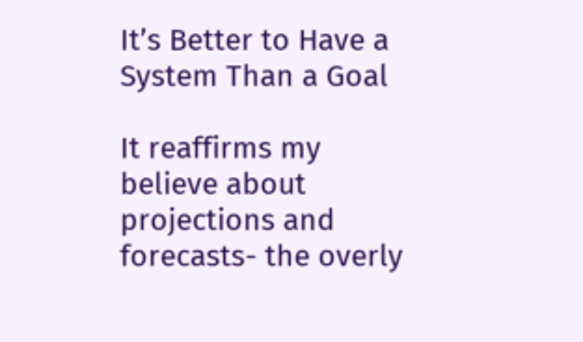It’s Better to Have a System Than a Goal

It reaffirms my believe about projections and forecasts- the overly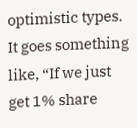optimistic types. It goes something like, “If we just get 1% share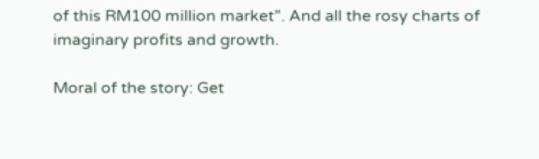of this RM100 million market”. And all the rosy charts of imaginary profits and growth.

Moral of the story: Get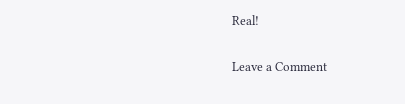Real!

Leave a Comment